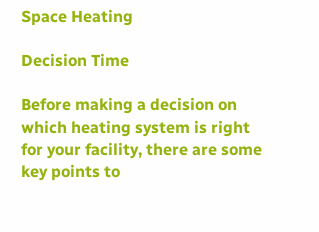Space Heating

Decision Time

Before making a decision on which heating system is right for your facility, there are some key points to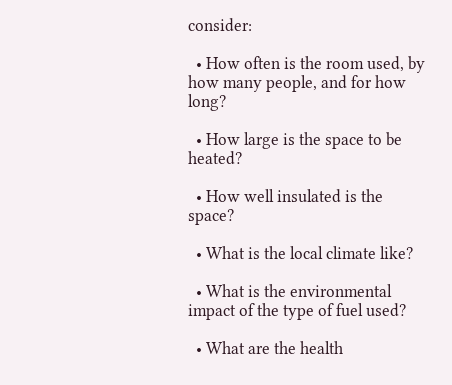consider:

  • How often is the room used, by how many people, and for how long?

  • How large is the space to be heated?

  • How well insulated is the space?

  • What is the local climate like?

  • What is the environmental impact of the type of fuel used?

  • What are the health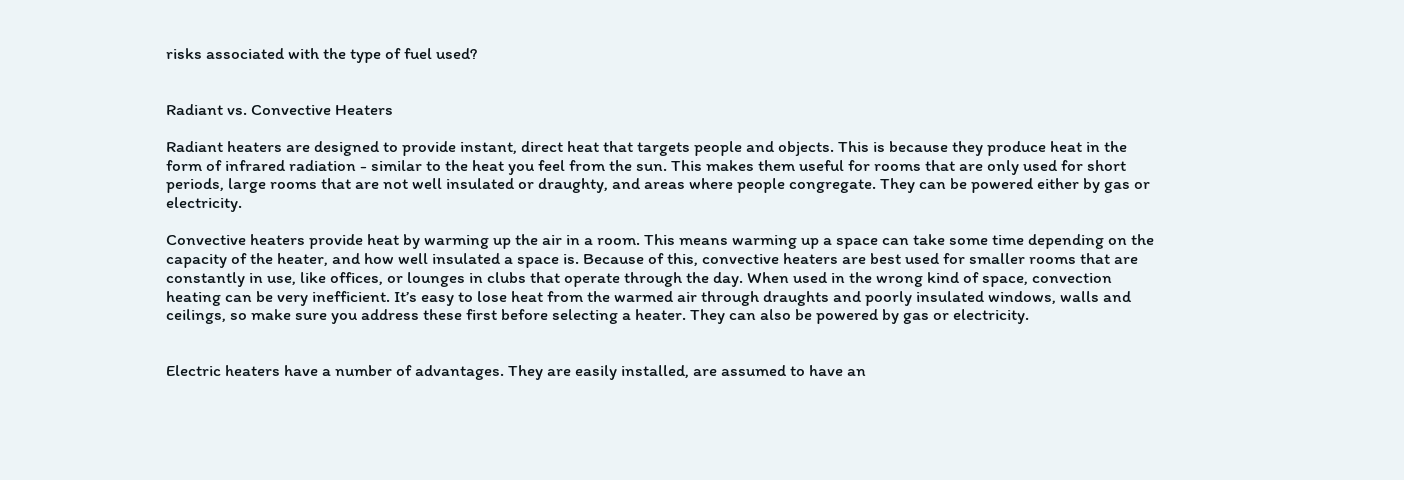risks associated with the type of fuel used?


Radiant vs. Convective Heaters

Radiant heaters are designed to provide instant, direct heat that targets people and objects. This is because they produce heat in the form of infrared radiation - similar to the heat you feel from the sun. This makes them useful for rooms that are only used for short periods, large rooms that are not well insulated or draughty, and areas where people congregate. They can be powered either by gas or electricity.

Convective heaters provide heat by warming up the air in a room. This means warming up a space can take some time depending on the capacity of the heater, and how well insulated a space is. Because of this, convective heaters are best used for smaller rooms that are constantly in use, like offices, or lounges in clubs that operate through the day. When used in the wrong kind of space, convection heating can be very inefficient. It’s easy to lose heat from the warmed air through draughts and poorly insulated windows, walls and ceilings, so make sure you address these first before selecting a heater. They can also be powered by gas or electricity.


Electric heaters have a number of advantages. They are easily installed, are assumed to have an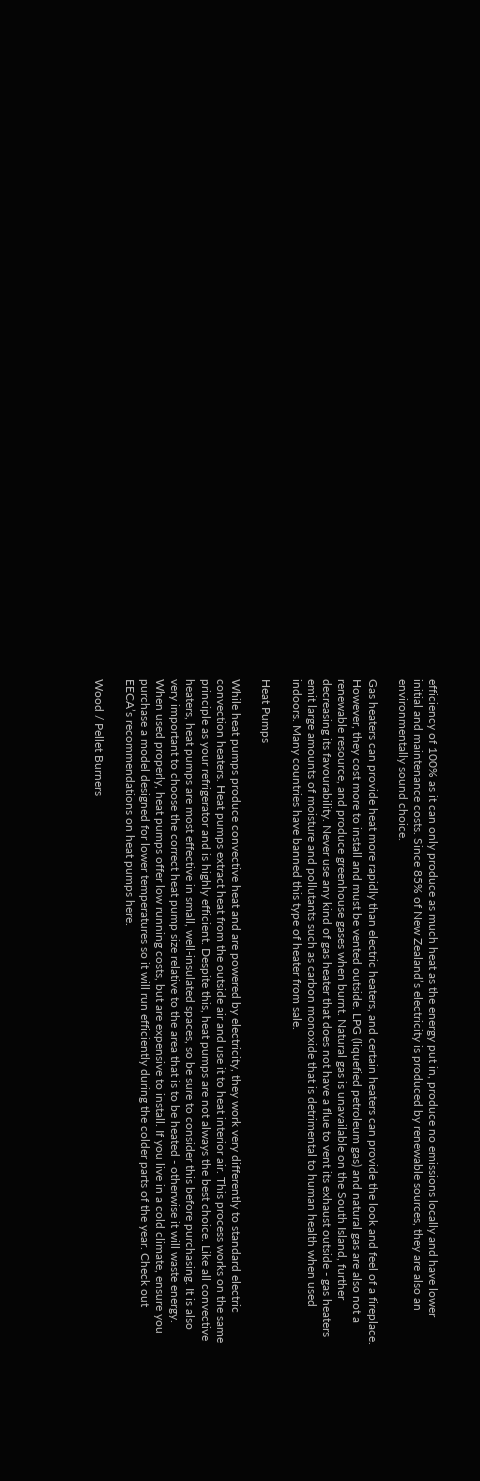efficiency of 100% as it can only produce as much heat as the energy put in, produce no emissions locally and have lower initial and maintenance costs. Since 85% of New Zealand’s electricity is produced by renewable sources, they are also an environmentally sound choice.

Gas heaters can provide heat more rapidly than electric heaters, and certain heaters can provide the look and feel of a fireplace. However, they cost more to install and must be vented outside. LPG (liquefied petroleum gas) and natural gas are also not a renewable resource, and produce greenhouse gases when burnt. Natural gas is unavailable on the South Island, further decreasing its favourability. Never use any kind of gas heater that does not have a flue to vent its exhaust outside - gas heaters emit large amounts of moisture and pollutants such as carbon monoxide that is detrimental to human health when used indoors. Many countries have banned this type of heater from sale.

Heat Pumps

While heat pumps produce convective heat and are powered by electricity, they work very differently to standard electric convection heaters. Heat pumps extract heat from the outside air and use it to heat interior air. This process works on the same principle as your refrigerator and is highly efficient. Despite this, heat pumps are not always the best choice. Like all convective heaters, heat pumps are most effective in small, well-insulated spaces, so be sure to consider this before purchasing. It is also very important to choose the correct heat pump size relative to the area that is to be heated - otherwise it will waste energy. When used properly, heat pumps offer low running costs, but are expensive to install. If you live in a cold climate, ensure you purchase a model designed for lower temperatures so it will run efficiently during the colder parts of the year. Check out EECA’s recommendations on heat pumps here.

Wood / Pellet Burners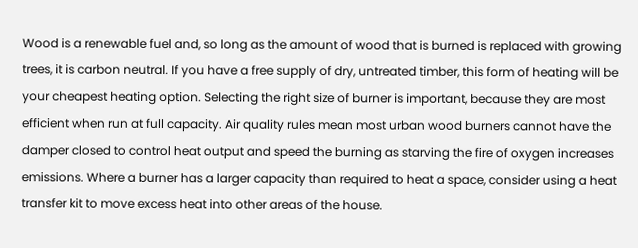Wood is a renewable fuel and, so long as the amount of wood that is burned is replaced with growing trees, it is carbon neutral. If you have a free supply of dry, untreated timber, this form of heating will be your cheapest heating option. Selecting the right size of burner is important, because they are most efficient when run at full capacity. Air quality rules mean most urban wood burners cannot have the damper closed to control heat output and speed the burning as starving the fire of oxygen increases emissions. Where a burner has a larger capacity than required to heat a space, consider using a heat transfer kit to move excess heat into other areas of the house.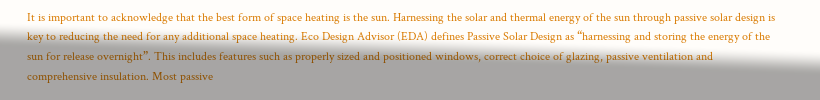It is important to acknowledge that the best form of space heating is the sun. Harnessing the solar and thermal energy of the sun through passive solar design is key to reducing the need for any additional space heating. Eco Design Advisor (EDA) defines Passive Solar Design as “harnessing and storing the energy of the sun for release overnight”. This includes features such as properly sized and positioned windows, correct choice of glazing, passive ventilation and comprehensive insulation. Most passive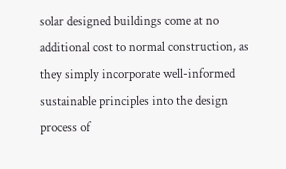solar designed buildings come at no additional cost to normal construction, as they simply incorporate well-informed sustainable principles into the design process of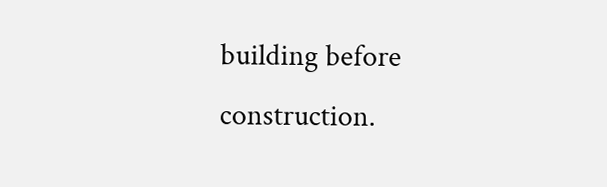building before construction.